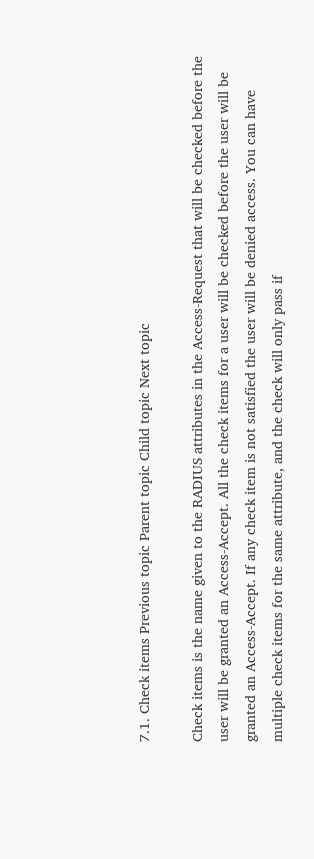7.1. Check items Previous topic Parent topic Child topic Next topic

Check items is the name given to the RADIUS attributes in the Access-Request that will be checked before the user will be granted an Access-Accept. All the check items for a user will be checked before the user will be granted an Access-Accept. If any check item is not satisfied the user will be denied access. You can have multiple check items for the same attribute, and the check will only pass if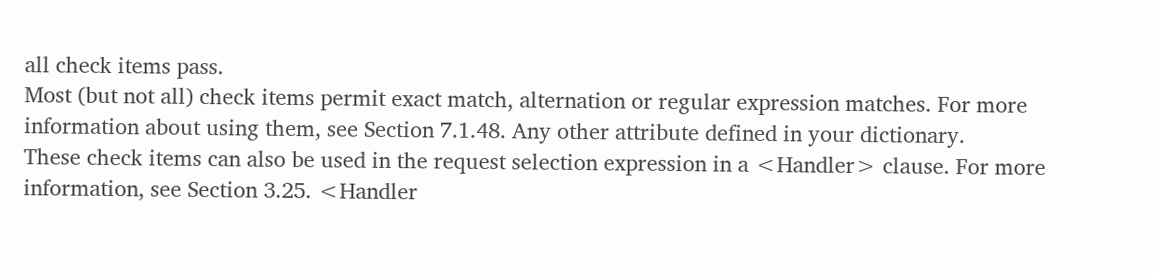all check items pass.
Most (but not all) check items permit exact match, alternation or regular expression matches. For more information about using them, see Section 7.1.48. Any other attribute defined in your dictionary.
These check items can also be used in the request selection expression in a <Handler> clause. For more information, see Section 3.25. <Handler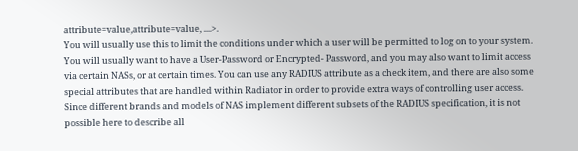attribute=value,attribute=value, ....>.
You will usually use this to limit the conditions under which a user will be permitted to log on to your system. You will usually want to have a User-Password or Encrypted- Password, and you may also want to limit access via certain NASs, or at certain times. You can use any RADIUS attribute as a check item, and there are also some special attributes that are handled within Radiator in order to provide extra ways of controlling user access.
Since different brands and models of NAS implement different subsets of the RADIUS specification, it is not possible here to describe all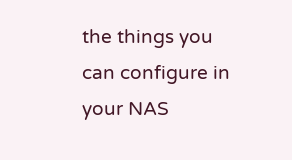the things you can configure in your NAS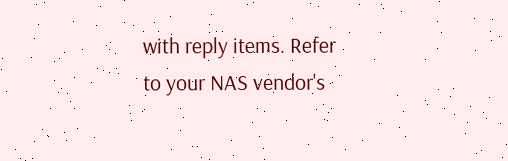with reply items. Refer to your NAS vendor's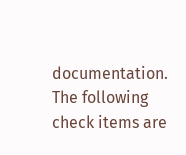documentation.
The following check items are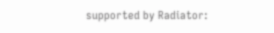supported by Radiator: